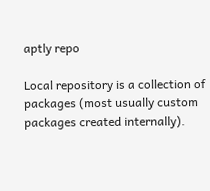aptly repo

Local repository is a collection of packages (most usually custom packages created internally).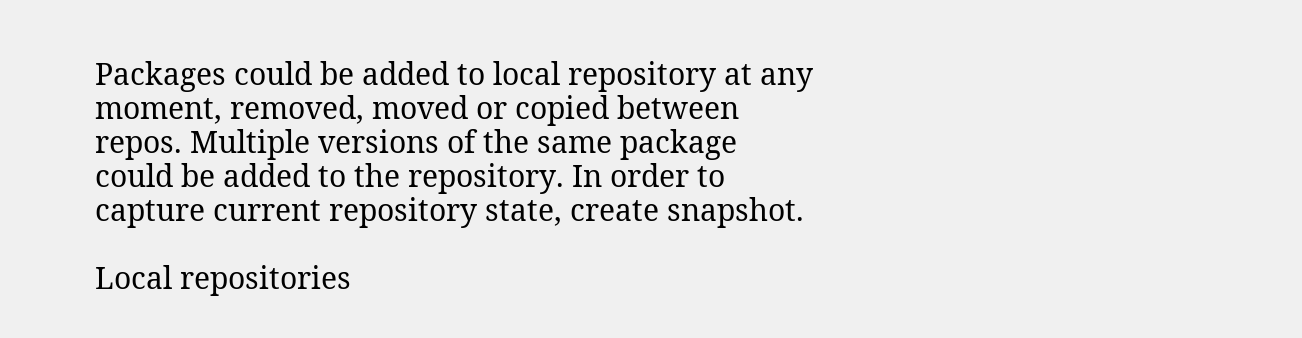Packages could be added to local repository at any moment, removed, moved or copied between repos. Multiple versions of the same package could be added to the repository. In order to capture current repository state, create snapshot.

Local repositories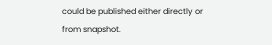could be published either directly or from snapshot.